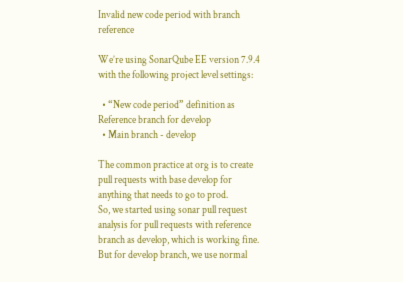Invalid new code period with branch reference

We’re using SonarQube EE version 7.9.4 with the following project level settings:

  • “New code period” definition as Reference branch for develop
  • Main branch - develop

The common practice at org is to create pull requests with base develop for anything that needs to go to prod.
So, we started using sonar pull request analysis for pull requests with reference branch as develop, which is working fine.
But for develop branch, we use normal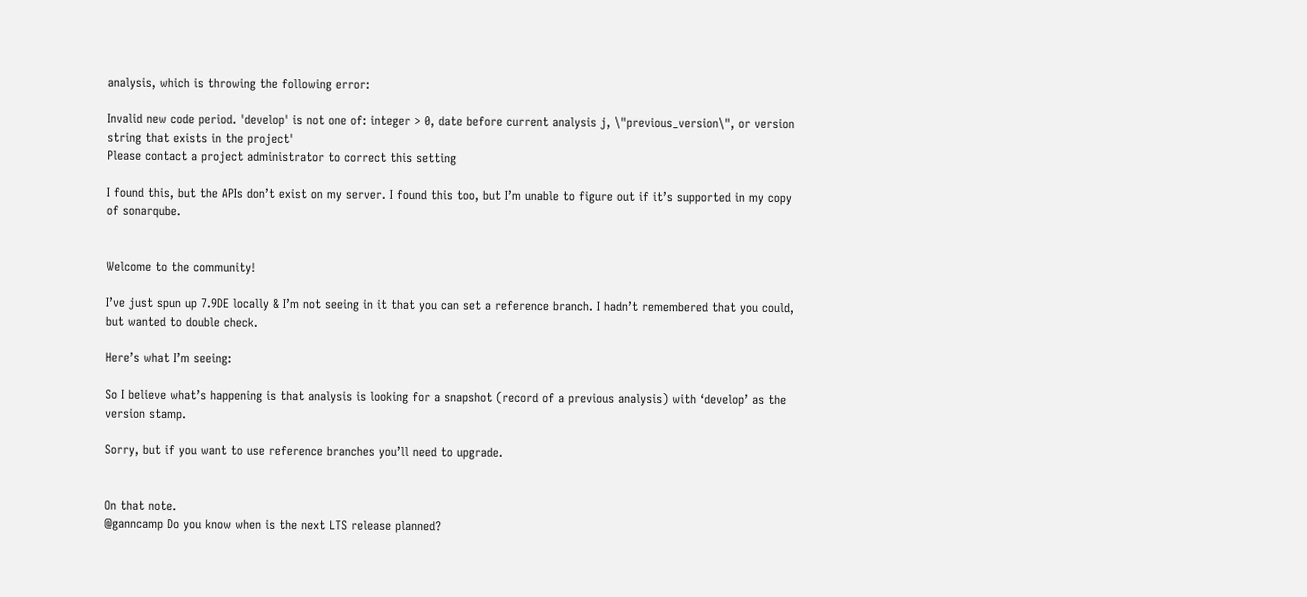analysis, which is throwing the following error:

Invalid new code period. 'develop' is not one of: integer > 0, date before current analysis j, \"previous_version\", or version string that exists in the project'
Please contact a project administrator to correct this setting

I found this, but the APIs don’t exist on my server. I found this too, but I’m unable to figure out if it’s supported in my copy of sonarqube.


Welcome to the community!

I’ve just spun up 7.9DE locally & I’m not seeing in it that you can set a reference branch. I hadn’t remembered that you could, but wanted to double check.

Here’s what I’m seeing:

So I believe what’s happening is that analysis is looking for a snapshot (record of a previous analysis) with ‘develop’ as the version stamp.

Sorry, but if you want to use reference branches you’ll need to upgrade.


On that note.
@ganncamp Do you know when is the next LTS release planned?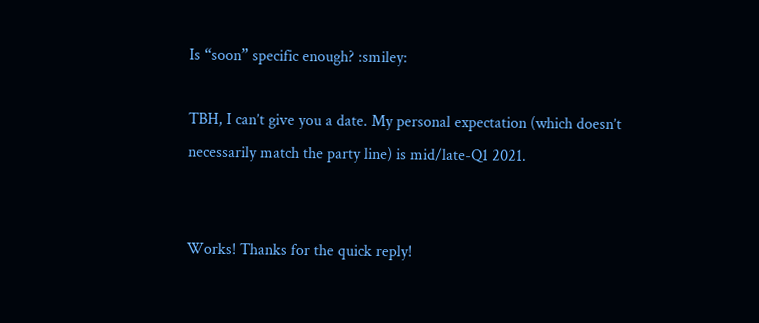Is “soon” specific enough? :smiley:

TBH, I can’t give you a date. My personal expectation (which doesn’t necessarily match the party line) is mid/late-Q1 2021.


Works! Thanks for the quick reply!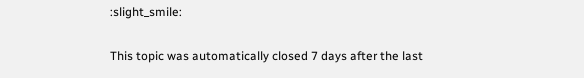:slight_smile:

This topic was automatically closed 7 days after the last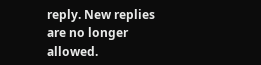reply. New replies are no longer allowed.